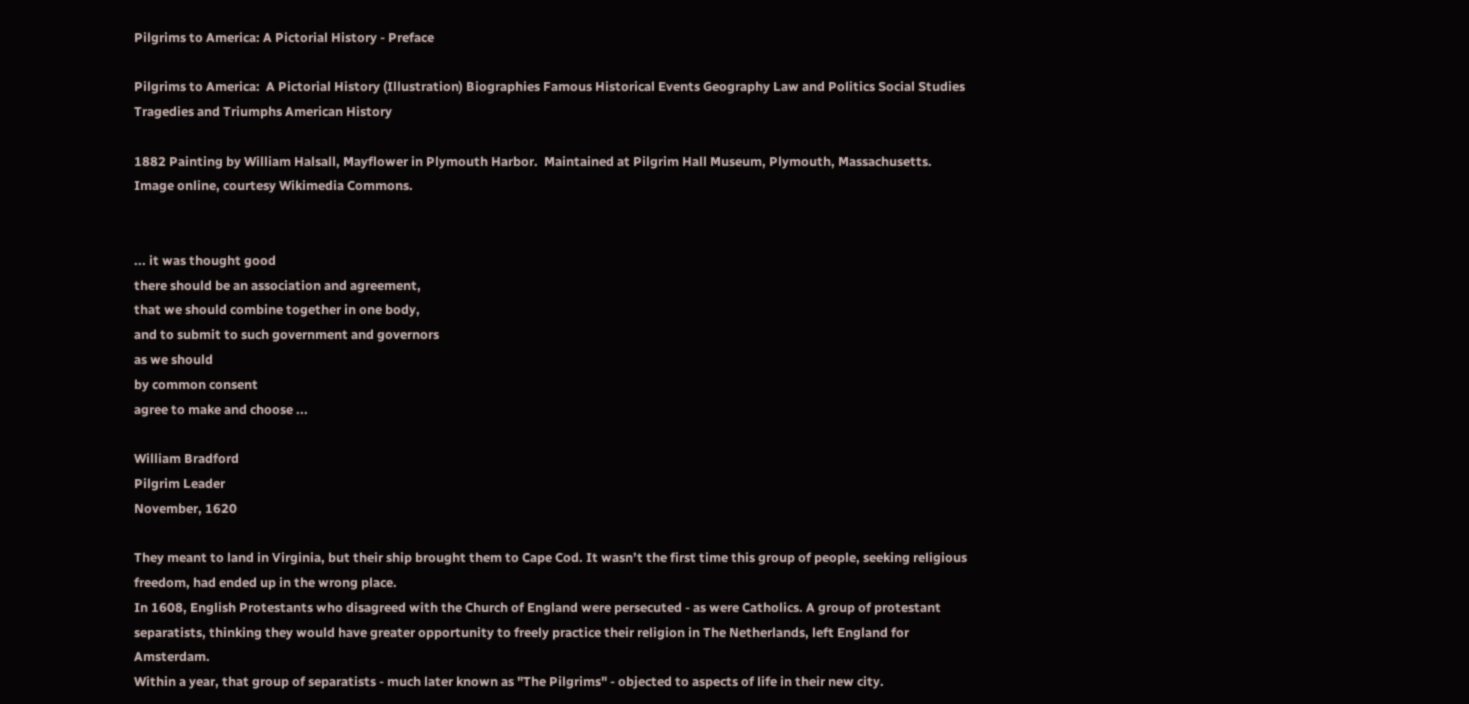Pilgrims to America: A Pictorial History - Preface

Pilgrims to America:  A Pictorial History (Illustration) Biographies Famous Historical Events Geography Law and Politics Social Studies Tragedies and Triumphs American History

1882 Painting by William Halsall, Mayflower in Plymouth Harbor.  Maintained at Pilgrim Hall Museum, Plymouth, Massachusetts.  Image online, courtesy Wikimedia Commons.


... it was thought good
there should be an association and agreement,
that we should combine together in one body,
and to submit to such government and governors
as we should
by common consent
agree to make and choose ...

William Bradford
Pilgrim Leader
November, 1620

They meant to land in Virginia, but their ship brought them to Cape Cod. It wasn’t the first time this group of people, seeking religious freedom, had ended up in the wrong place.
In 1608, English Protestants who disagreed with the Church of England were persecuted - as were Catholics. A group of protestant separatists, thinking they would have greater opportunity to freely practice their religion in The Netherlands, left England for Amsterdam.
Within a year, that group of separatists - much later known as "The Pilgrims" - objected to aspects of life in their new city.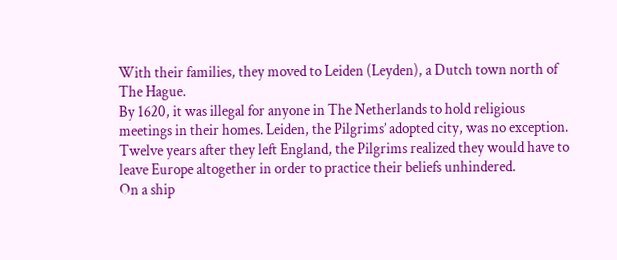With their families, they moved to Leiden (Leyden), a Dutch town north of The Hague.
By 1620, it was illegal for anyone in The Netherlands to hold religious meetings in their homes. Leiden, the Pilgrims’ adopted city, was no exception. Twelve years after they left England, the Pilgrims realized they would have to leave Europe altogether in order to practice their beliefs unhindered.
On a ship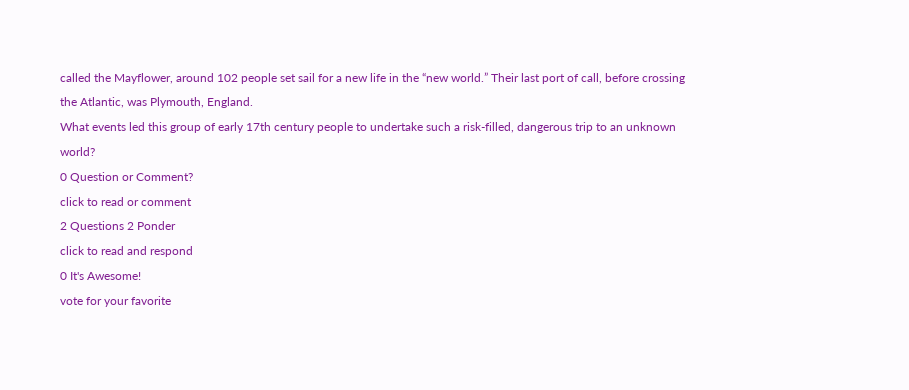called the Mayflower, around 102 people set sail for a new life in the “new world.” Their last port of call, before crossing the Atlantic, was Plymouth, England.
What events led this group of early 17th century people to undertake such a risk-filled, dangerous trip to an unknown world?
0 Question or Comment?
click to read or comment
2 Questions 2 Ponder
click to read and respond
0 It's Awesome!
vote for your favorite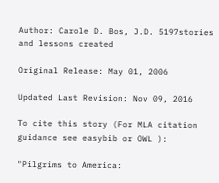Author: Carole D. Bos, J.D. 5197stories and lessons created

Original Release: May 01, 2006

Updated Last Revision: Nov 09, 2016

To cite this story (For MLA citation guidance see easybib or OWL ):

"Pilgrims to America: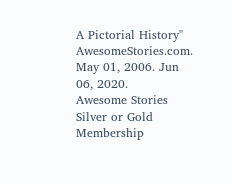A Pictorial History" AwesomeStories.com. May 01, 2006. Jun 06, 2020.
Awesome Stories Silver or Gold Membership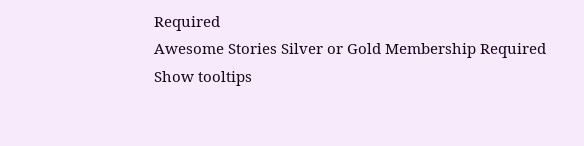Required
Awesome Stories Silver or Gold Membership Required
Show tooltips